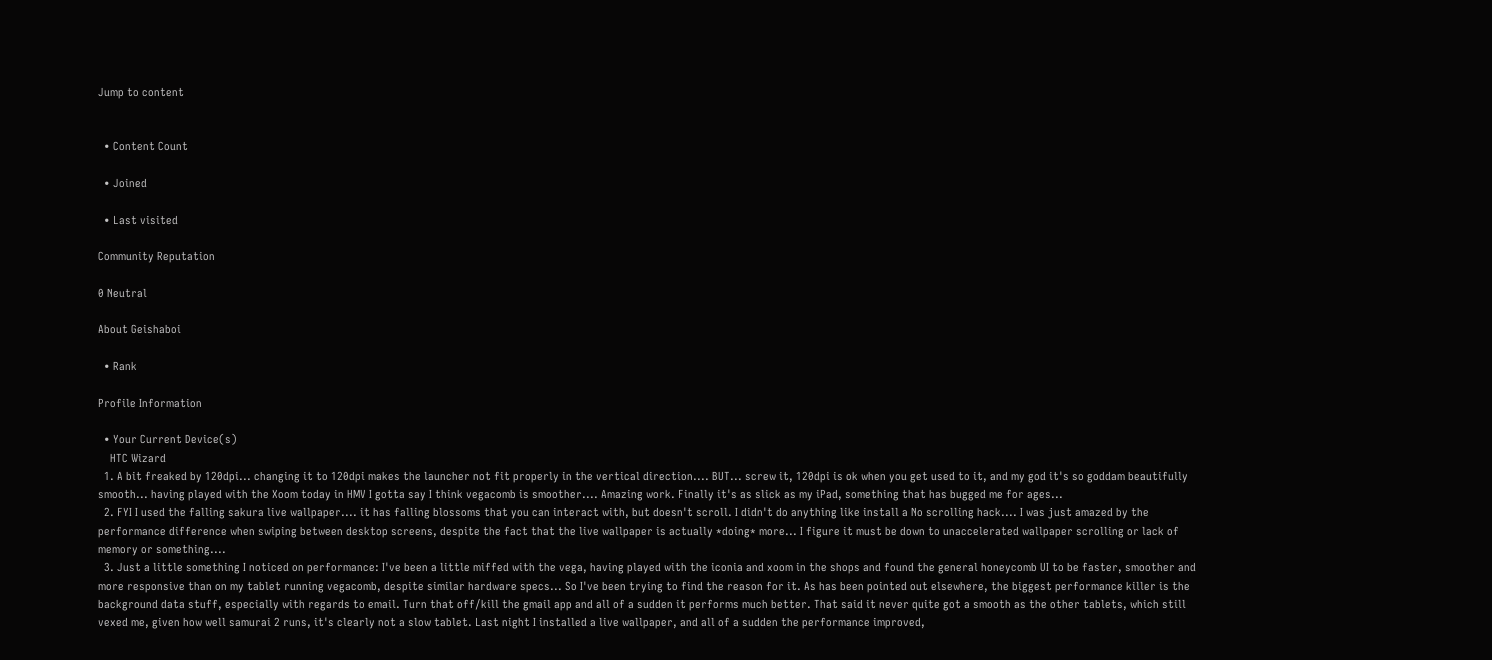Jump to content


  • Content Count

  • Joined

  • Last visited

Community Reputation

0 Neutral

About Geishaboi

  • Rank

Profile Information

  • Your Current Device(s)
    HTC Wizard
  1. A bit freaked by 120dpi... changing it to 120dpi makes the launcher not fit properly in the vertical direction.... BUT... screw it, 120dpi is ok when you get used to it, and my god it's so goddam beautifully smooth... having played with the Xoom today in HMV I gotta say I think vegacomb is smoother.... Amazing work. Finally it's as slick as my iPad, something that has bugged me for ages...
  2. FYI I used the falling sakura live wallpaper.... it has falling blossoms that you can interact with, but doesn't scroll. I didn't do anything like install a No scrolling hack.... I was just amazed by the performance difference when swiping between desktop screens, despite the fact that the live wallpaper is actually *doing* more... I figure it must be down to unaccelerated wallpaper scrolling or lack of memory or something....
  3. Just a little something I noticed on performance: I've been a little miffed with the vega, having played with the iconia and xoom in the shops and found the general honeycomb UI to be faster, smoother and more responsive than on my tablet running vegacomb, despite similar hardware specs... So I've been trying to find the reason for it. As has been pointed out elsewhere, the biggest performance killer is the background data stuff, especially with regards to email. Turn that off/kill the gmail app and all of a sudden it performs much better. That said it never quite got a smooth as the other tablets, which still vexed me, given how well samurai 2 runs, it's clearly not a slow tablet. Last night I installed a live wallpaper, and all of a sudden the performance improved,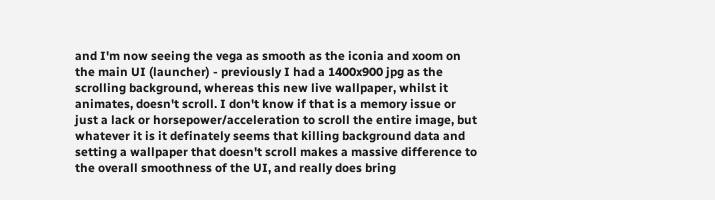and I'm now seeing the vega as smooth as the iconia and xoom on the main UI (launcher) - previously I had a 1400x900 jpg as the scrolling background, whereas this new live wallpaper, whilst it animates, doesn't scroll. I don't know if that is a memory issue or just a lack or horsepower/acceleration to scroll the entire image, but whatever it is it definately seems that killing background data and setting a wallpaper that doesn't scroll makes a massive difference to the overall smoothness of the UI, and really does bring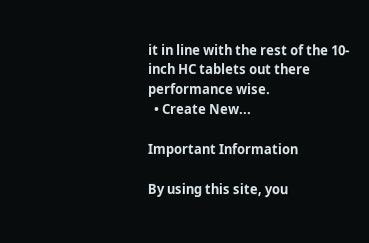it in line with the rest of the 10-inch HC tablets out there performance wise.
  • Create New...

Important Information

By using this site, you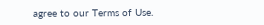agree to our Terms of Use.